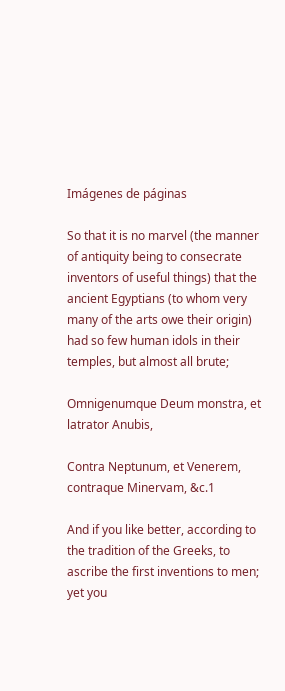Imágenes de páginas

So that it is no marvel (the manner of antiquity being to consecrate inventors of useful things) that the ancient Egyptians (to whom very many of the arts owe their origin) had so few human idols in their temples, but almost all brute;

Omnigenumque Deum monstra, et latrator Anubis,

Contra Neptunum, et Venerem, contraque Minervam, &c.1

And if you like better, according to the tradition of the Greeks, to ascribe the first inventions to men; yet you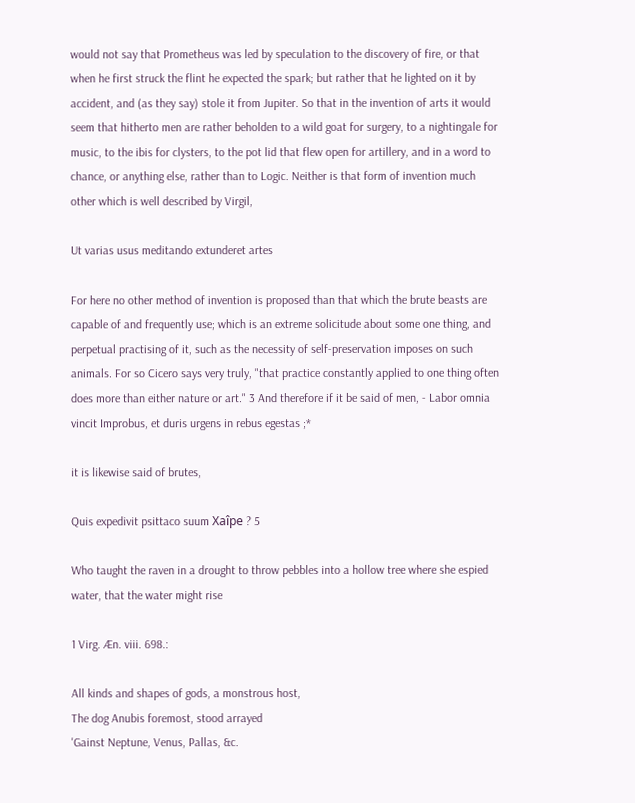would not say that Prometheus was led by speculation to the discovery of fire, or that when he first struck the flint he expected the spark; but rather that he lighted on it by accident, and (as they say) stole it from Jupiter. So that in the invention of arts it would seem that hitherto men are rather beholden to a wild goat for surgery, to a nightingale for music, to the ibis for clysters, to the pot lid that flew open for artillery, and in a word to chance, or anything else, rather than to Logic. Neither is that form of invention much other which is well described by Virgil,

Ut varias usus meditando extunderet artes

For here no other method of invention is proposed than that which the brute beasts are capable of and frequently use; which is an extreme solicitude about some one thing, and perpetual practising of it, such as the necessity of self-preservation imposes on such animals. For so Cicero says very truly, "that practice constantly applied to one thing often does more than either nature or art." 3 And therefore if it be said of men, - Labor omnia vincit Improbus, et duris urgens in rebus egestas ;*

it is likewise said of brutes,

Quis expedivit psittaco suum Xaîpe ? 5

Who taught the raven in a drought to throw pebbles into a hollow tree where she espied water, that the water might rise

1 Virg. Æn. viii. 698.:

All kinds and shapes of gods, a monstrous host,
The dog Anubis foremost, stood arrayed
'Gainst Neptune, Venus, Pallas, &c.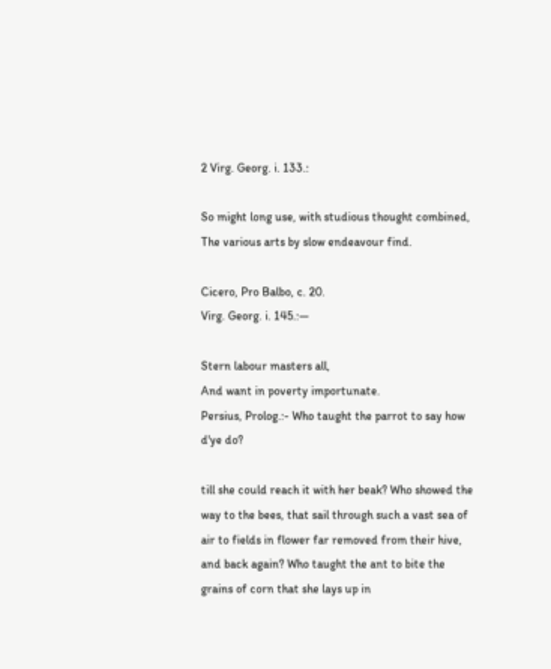2 Virg. Georg. i. 133.:

So might long use, with studious thought combined,
The various arts by slow endeavour find.

Cicero, Pro Balbo, c. 20.
Virg. Georg. i. 145.:—

Stern labour masters all,
And want in poverty importunate.
Persius, Prolog.:- Who taught the parrot to say how d'ye do?

till she could reach it with her beak? Who showed the way to the bees, that sail through such a vast sea of air to fields in flower far removed from their hive, and back again? Who taught the ant to bite the grains of corn that she lays up in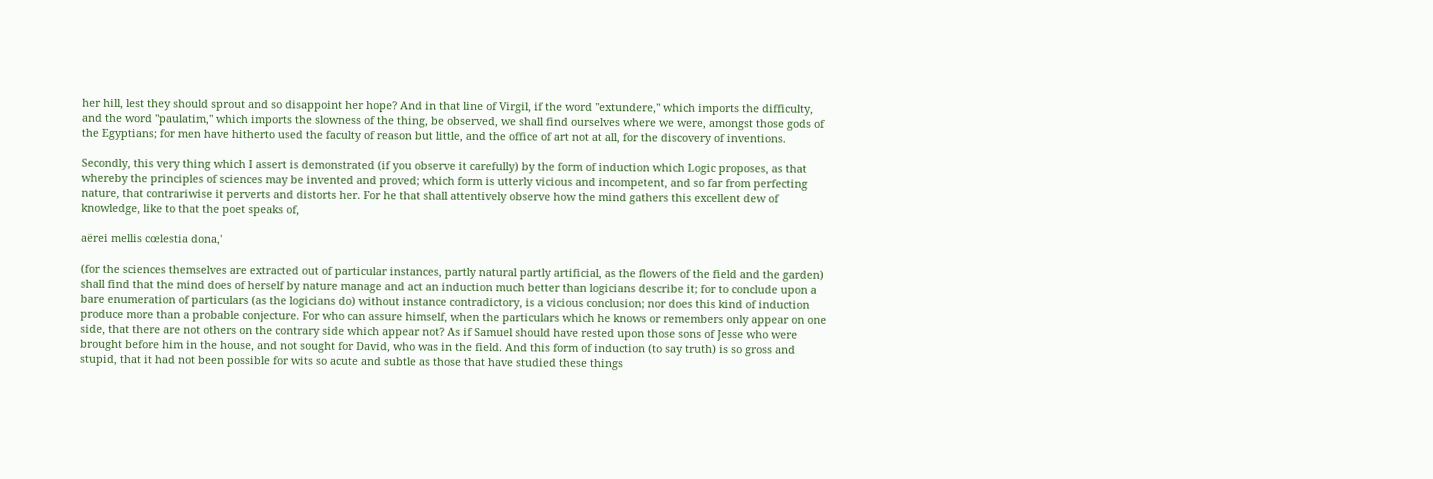her hill, lest they should sprout and so disappoint her hope? And in that line of Virgil, if the word "extundere," which imports the difficulty, and the word "paulatim," which imports the slowness of the thing, be observed, we shall find ourselves where we were, amongst those gods of the Egyptians; for men have hitherto used the faculty of reason but little, and the office of art not at all, for the discovery of inventions.

Secondly, this very thing which I assert is demonstrated (if you observe it carefully) by the form of induction which Logic proposes, as that whereby the principles of sciences may be invented and proved; which form is utterly vicious and incompetent, and so far from perfecting nature, that contrariwise it perverts and distorts her. For he that shall attentively observe how the mind gathers this excellent dew of knowledge, like to that the poet speaks of,

aërei mellis cœlestia dona,'

(for the sciences themselves are extracted out of particular instances, partly natural partly artificial, as the flowers of the field and the garden) shall find that the mind does of herself by nature manage and act an induction much better than logicians describe it; for to conclude upon a bare enumeration of particulars (as the logicians do) without instance contradictory, is a vicious conclusion; nor does this kind of induction produce more than a probable conjecture. For who can assure himself, when the particulars which he knows or remembers only appear on one side, that there are not others on the contrary side which appear not? As if Samuel should have rested upon those sons of Jesse who were brought before him in the house, and not sought for David, who was in the field. And this form of induction (to say truth) is so gross and stupid, that it had not been possible for wits so acute and subtle as those that have studied these things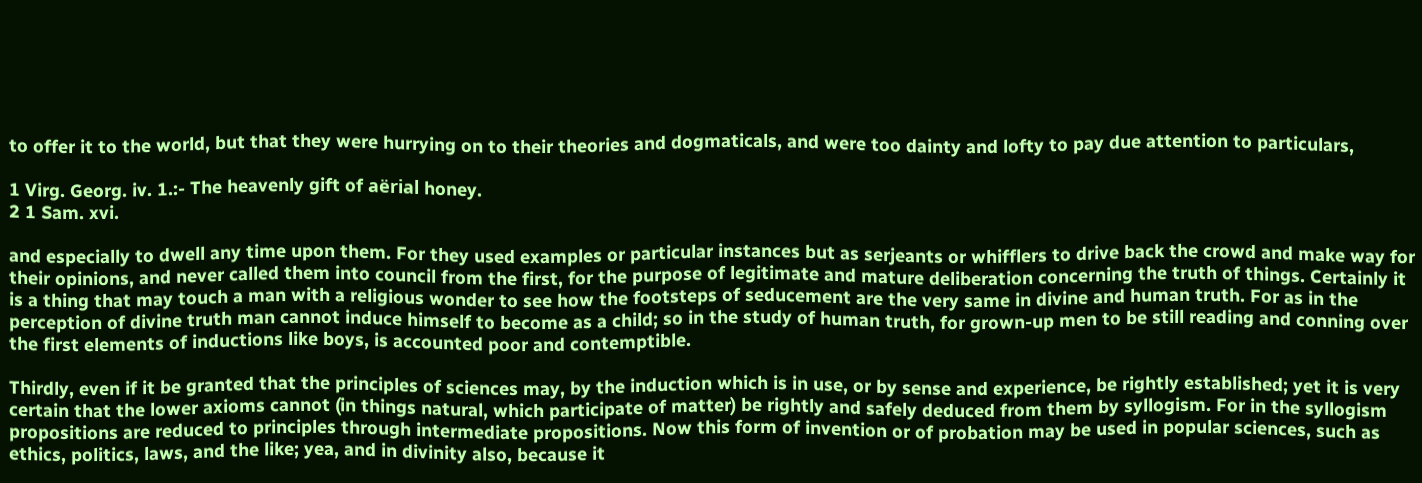to offer it to the world, but that they were hurrying on to their theories and dogmaticals, and were too dainty and lofty to pay due attention to particulars,

1 Virg. Georg. iv. 1.:- The heavenly gift of aërial honey.
2 1 Sam. xvi.

and especially to dwell any time upon them. For they used examples or particular instances but as serjeants or whifflers to drive back the crowd and make way for their opinions, and never called them into council from the first, for the purpose of legitimate and mature deliberation concerning the truth of things. Certainly it is a thing that may touch a man with a religious wonder to see how the footsteps of seducement are the very same in divine and human truth. For as in the perception of divine truth man cannot induce himself to become as a child; so in the study of human truth, for grown-up men to be still reading and conning over the first elements of inductions like boys, is accounted poor and contemptible.

Thirdly, even if it be granted that the principles of sciences may, by the induction which is in use, or by sense and experience, be rightly established; yet it is very certain that the lower axioms cannot (in things natural, which participate of matter) be rightly and safely deduced from them by syllogism. For in the syllogism propositions are reduced to principles through intermediate propositions. Now this form of invention or of probation may be used in popular sciences, such as ethics, politics, laws, and the like; yea, and in divinity also, because it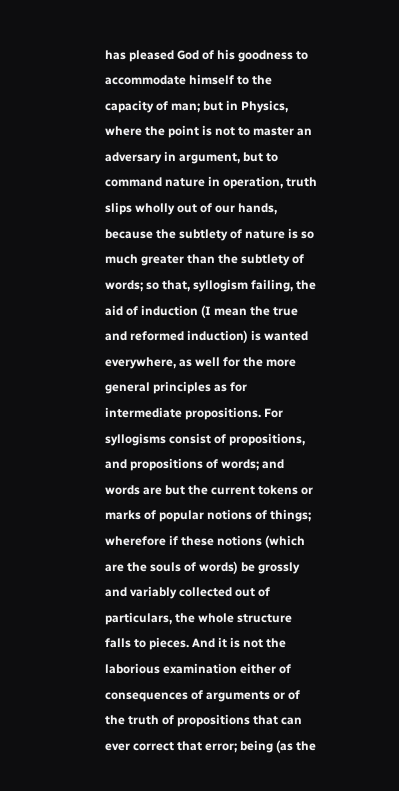has pleased God of his goodness to accommodate himself to the capacity of man; but in Physics, where the point is not to master an adversary in argument, but to command nature in operation, truth slips wholly out of our hands, because the subtlety of nature is so much greater than the subtlety of words; so that, syllogism failing, the aid of induction (I mean the true and reformed induction) is wanted everywhere, as well for the more general principles as for intermediate propositions. For syllogisms consist of propositions, and propositions of words; and words are but the current tokens or marks of popular notions of things; wherefore if these notions (which are the souls of words) be grossly and variably collected out of particulars, the whole structure falls to pieces. And it is not the laborious examination either of consequences of arguments or of the truth of propositions that can ever correct that error; being (as the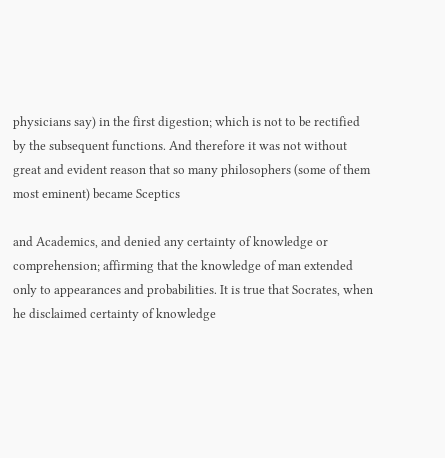physicians say) in the first digestion; which is not to be rectified by the subsequent functions. And therefore it was not without great and evident reason that so many philosophers (some of them most eminent) became Sceptics

and Academics, and denied any certainty of knowledge or comprehension; affirming that the knowledge of man extended only to appearances and probabilities. It is true that Socrates, when he disclaimed certainty of knowledge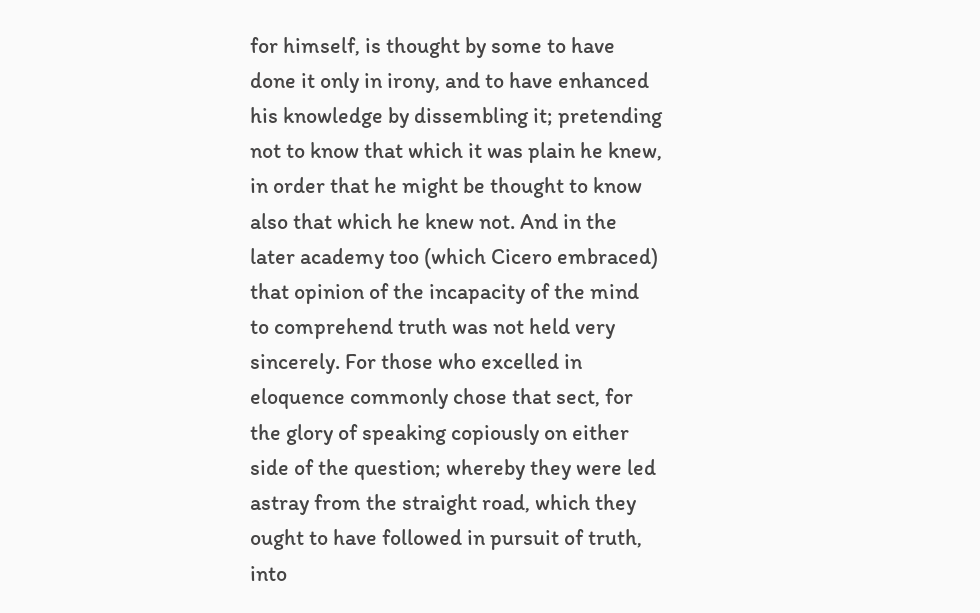for himself, is thought by some to have done it only in irony, and to have enhanced his knowledge by dissembling it; pretending not to know that which it was plain he knew, in order that he might be thought to know also that which he knew not. And in the later academy too (which Cicero embraced) that opinion of the incapacity of the mind to comprehend truth was not held very sincerely. For those who excelled in eloquence commonly chose that sect, for the glory of speaking copiously on either side of the question; whereby they were led astray from the straight road, which they ought to have followed in pursuit of truth, into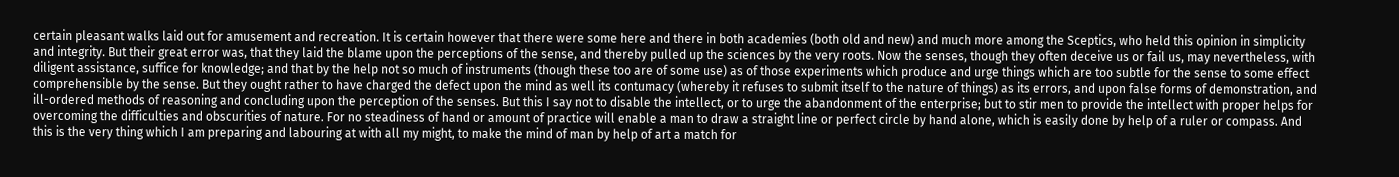certain pleasant walks laid out for amusement and recreation. It is certain however that there were some here and there in both academies (both old and new) and much more among the Sceptics, who held this opinion in simplicity and integrity. But their great error was, that they laid the blame upon the perceptions of the sense, and thereby pulled up the sciences by the very roots. Now the senses, though they often deceive us or fail us, may nevertheless, with diligent assistance, suffice for knowledge; and that by the help not so much of instruments (though these too are of some use) as of those experiments which produce and urge things which are too subtle for the sense to some effect comprehensible by the sense. But they ought rather to have charged the defect upon the mind as well its contumacy (whereby it refuses to submit itself to the nature of things) as its errors, and upon false forms of demonstration, and ill-ordered methods of reasoning and concluding upon the perception of the senses. But this I say not to disable the intellect, or to urge the abandonment of the enterprise; but to stir men to provide the intellect with proper helps for overcoming the difficulties and obscurities of nature. For no steadiness of hand or amount of practice will enable a man to draw a straight line or perfect circle by hand alone, which is easily done by help of a ruler or compass. And this is the very thing which I am preparing and labouring at with all my might, to make the mind of man by help of art a match for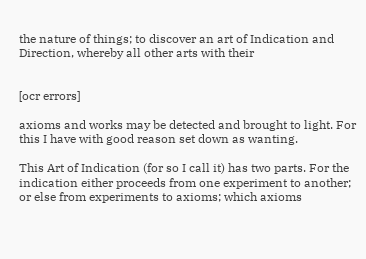the nature of things; to discover an art of Indication and Direction, whereby all other arts with their


[ocr errors]

axioms and works may be detected and brought to light. For this I have with good reason set down as wanting.

This Art of Indication (for so I call it) has two parts. For the indication either proceeds from one experiment to another; or else from experiments to axioms; which axioms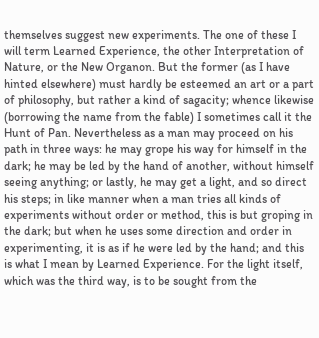themselves suggest new experiments. The one of these I will term Learned Experience, the other Interpretation of Nature, or the New Organon. But the former (as I have hinted elsewhere) must hardly be esteemed an art or a part of philosophy, but rather a kind of sagacity; whence likewise (borrowing the name from the fable) I sometimes call it the Hunt of Pan. Nevertheless as a man may proceed on his path in three ways: he may grope his way for himself in the dark; he may be led by the hand of another, without himself seeing anything; or lastly, he may get a light, and so direct his steps; in like manner when a man tries all kinds of experiments without order or method, this is but groping in the dark; but when he uses some direction and order in experimenting, it is as if he were led by the hand; and this is what I mean by Learned Experience. For the light itself, which was the third way, is to be sought from the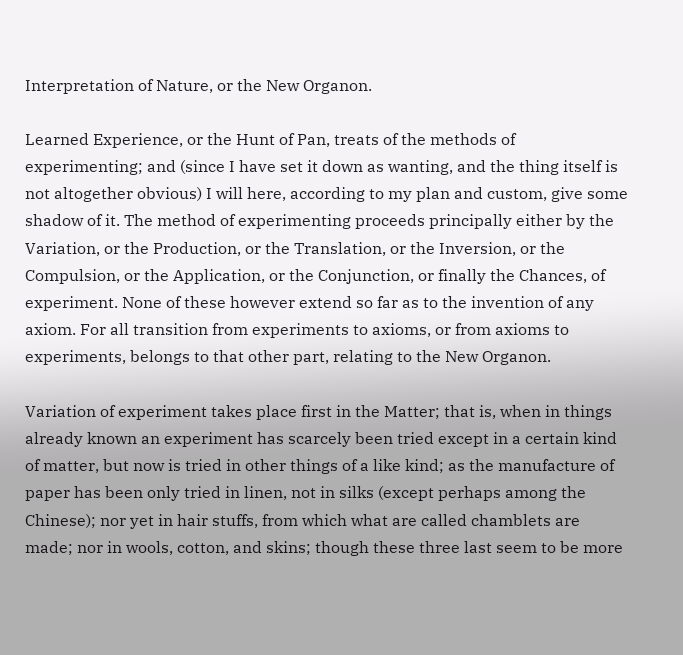Interpretation of Nature, or the New Organon.

Learned Experience, or the Hunt of Pan, treats of the methods of experimenting; and (since I have set it down as wanting, and the thing itself is not altogether obvious) I will here, according to my plan and custom, give some shadow of it. The method of experimenting proceeds principally either by the Variation, or the Production, or the Translation, or the Inversion, or the Compulsion, or the Application, or the Conjunction, or finally the Chances, of experiment. None of these however extend so far as to the invention of any axiom. For all transition from experiments to axioms, or from axioms to experiments, belongs to that other part, relating to the New Organon.

Variation of experiment takes place first in the Matter; that is, when in things already known an experiment has scarcely been tried except in a certain kind of matter, but now is tried in other things of a like kind; as the manufacture of paper has been only tried in linen, not in silks (except perhaps among the Chinese); nor yet in hair stuffs, from which what are called chamblets are made; nor in wools, cotton, and skins; though these three last seem to be more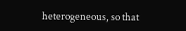heterogeneous, so that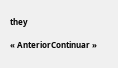they

« AnteriorContinuar »